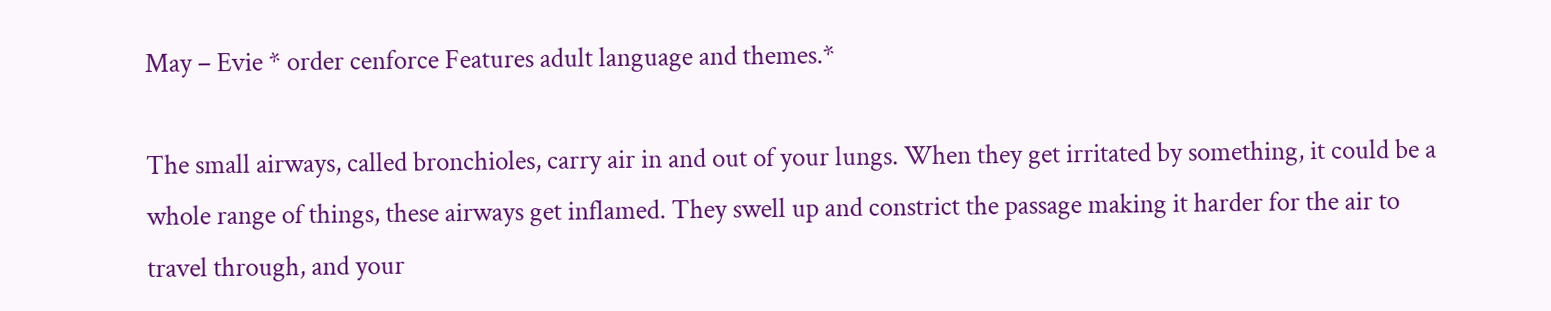May – Evie * order cenforce Features adult language and themes.*

The small airways, called bronchioles, carry air in and out of your lungs. When they get irritated by something, it could be a whole range of things, these airways get inflamed. They swell up and constrict the passage making it harder for the air to travel through, and your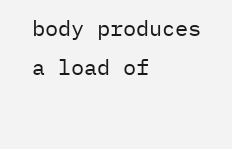body produces a load of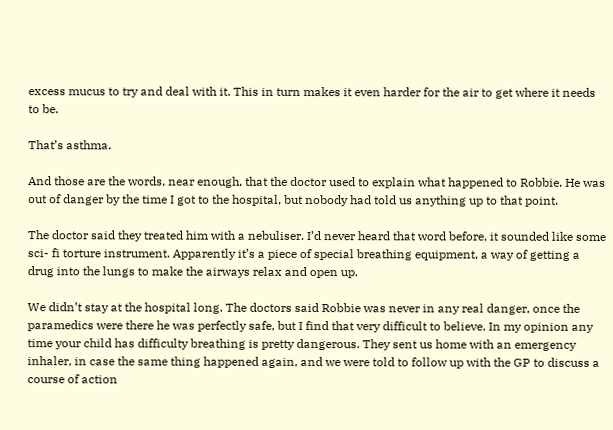excess mucus to try and deal with it. This in turn makes it even harder for the air to get where it needs to be.

That’s asthma.

And those are the words, near enough, that the doctor used to explain what happened to Robbie. He was out of danger by the time I got to the hospital, but nobody had told us anything up to that point.

The doctor said they treated him with a nebuliser. I’d never heard that word before, it sounded like some sci- fi torture instrument. Apparently it’s a piece of special breathing equipment, a way of getting a drug into the lungs to make the airways relax and open up.

We didn’t stay at the hospital long. The doctors said Robbie was never in any real danger, once the paramedics were there he was perfectly safe, but I find that very difficult to believe. In my opinion any time your child has difficulty breathing is pretty dangerous. They sent us home with an emergency inhaler, in case the same thing happened again, and we were told to follow up with the GP to discuss a course of action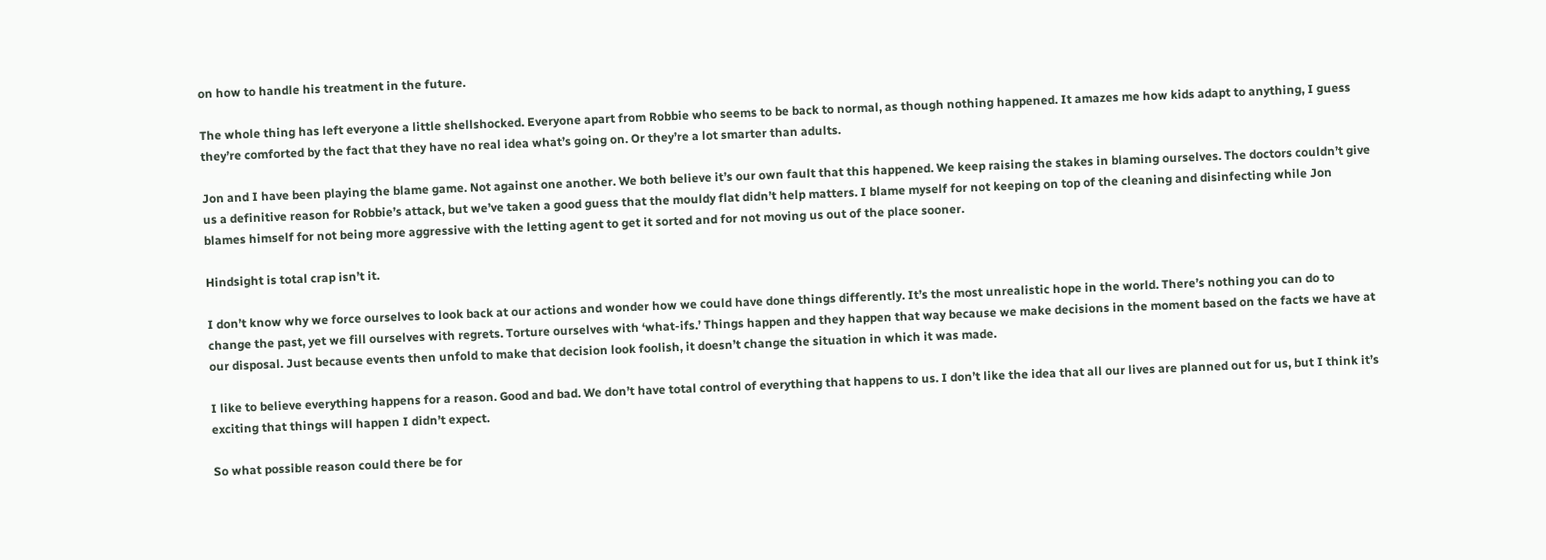on how to handle his treatment in the future.

The whole thing has left everyone a little shellshocked. Everyone apart from Robbie who seems to be back to normal, as though nothing happened. It amazes me how kids adapt to anything, I guess they’re comforted by the fact that they have no real idea what’s going on. Or they’re a lot smarter than adults.

Jon and I have been playing the blame game. Not against one another. We both believe it’s our own fault that this happened. We keep raising the stakes in blaming ourselves. The doctors couldn’t give us a definitive reason for Robbie’s attack, but we’ve taken a good guess that the mouldy flat didn’t help matters. I blame myself for not keeping on top of the cleaning and disinfecting while Jon blames himself for not being more aggressive with the letting agent to get it sorted and for not moving us out of the place sooner.

Hindsight is total crap isn’t it.

I don’t know why we force ourselves to look back at our actions and wonder how we could have done things differently. It’s the most unrealistic hope in the world. There’s nothing you can do to change the past, yet we fill ourselves with regrets. Torture ourselves with ‘what-ifs.’ Things happen and they happen that way because we make decisions in the moment based on the facts we have at our disposal. Just because events then unfold to make that decision look foolish, it doesn’t change the situation in which it was made.

I like to believe everything happens for a reason. Good and bad. We don’t have total control of everything that happens to us. I don’t like the idea that all our lives are planned out for us, but I think it’s exciting that things will happen I didn’t expect.

So what possible reason could there be for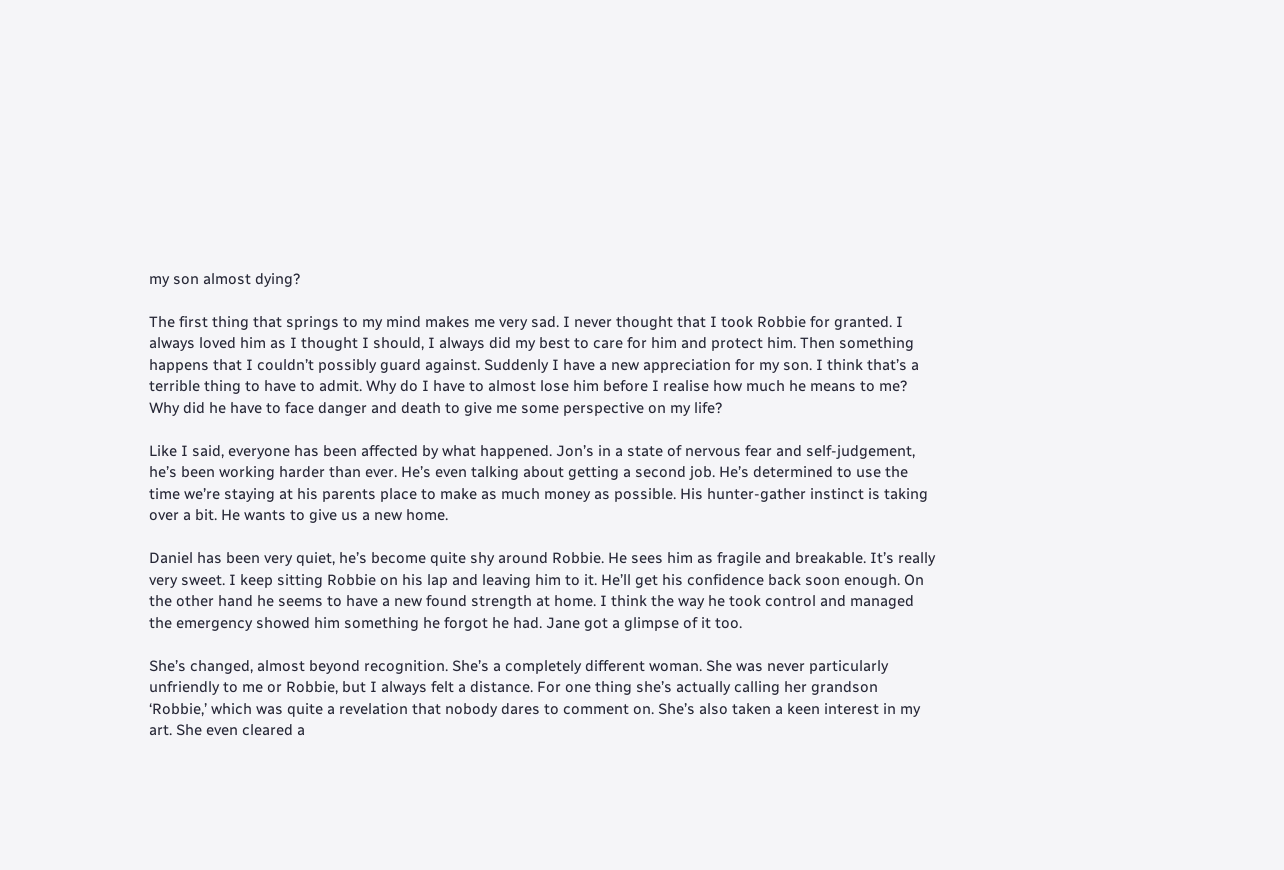my son almost dying?

The first thing that springs to my mind makes me very sad. I never thought that I took Robbie for granted. I always loved him as I thought I should, I always did my best to care for him and protect him. Then something happens that I couldn’t possibly guard against. Suddenly I have a new appreciation for my son. I think that’s a terrible thing to have to admit. Why do I have to almost lose him before I realise how much he means to me? Why did he have to face danger and death to give me some perspective on my life?

Like I said, everyone has been affected by what happened. Jon’s in a state of nervous fear and self-judgement, he’s been working harder than ever. He’s even talking about getting a second job. He’s determined to use the time we’re staying at his parents place to make as much money as possible. His hunter-gather instinct is taking over a bit. He wants to give us a new home.

Daniel has been very quiet, he’s become quite shy around Robbie. He sees him as fragile and breakable. It’s really very sweet. I keep sitting Robbie on his lap and leaving him to it. He’ll get his confidence back soon enough. On the other hand he seems to have a new found strength at home. I think the way he took control and managed the emergency showed him something he forgot he had. Jane got a glimpse of it too.

She’s changed, almost beyond recognition. She’s a completely different woman. She was never particularly unfriendly to me or Robbie, but I always felt a distance. For one thing she’s actually calling her grandson ‘Robbie,’ which was quite a revelation that nobody dares to comment on. She’s also taken a keen interest in my art. She even cleared a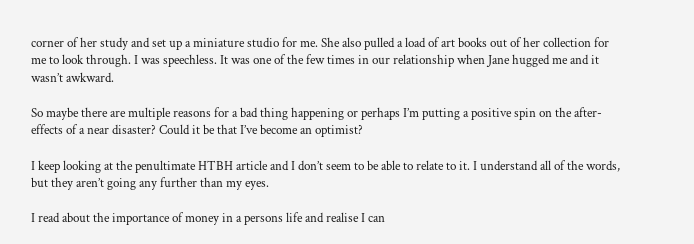corner of her study and set up a miniature studio for me. She also pulled a load of art books out of her collection for me to look through. I was speechless. It was one of the few times in our relationship when Jane hugged me and it wasn’t awkward.

So maybe there are multiple reasons for a bad thing happening or perhaps I’m putting a positive spin on the after-effects of a near disaster? Could it be that I’ve become an optimist?

I keep looking at the penultimate HTBH article and I don’t seem to be able to relate to it. I understand all of the words, but they aren’t going any further than my eyes.

I read about the importance of money in a persons life and realise I can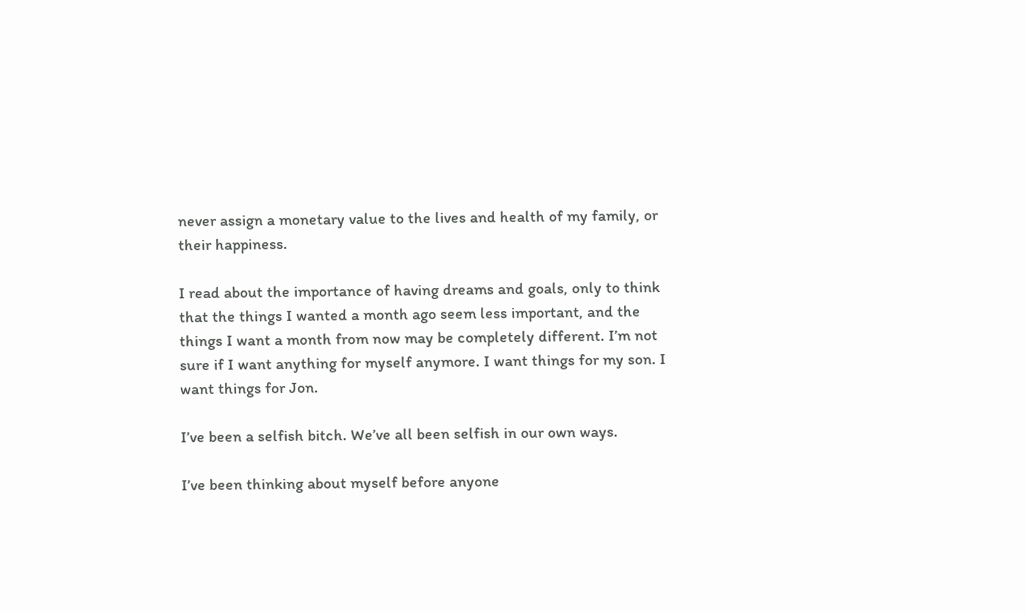never assign a monetary value to the lives and health of my family, or their happiness.

I read about the importance of having dreams and goals, only to think that the things I wanted a month ago seem less important, and the things I want a month from now may be completely different. I’m not sure if I want anything for myself anymore. I want things for my son. I want things for Jon.

I’ve been a selfish bitch. We’ve all been selfish in our own ways.

I’ve been thinking about myself before anyone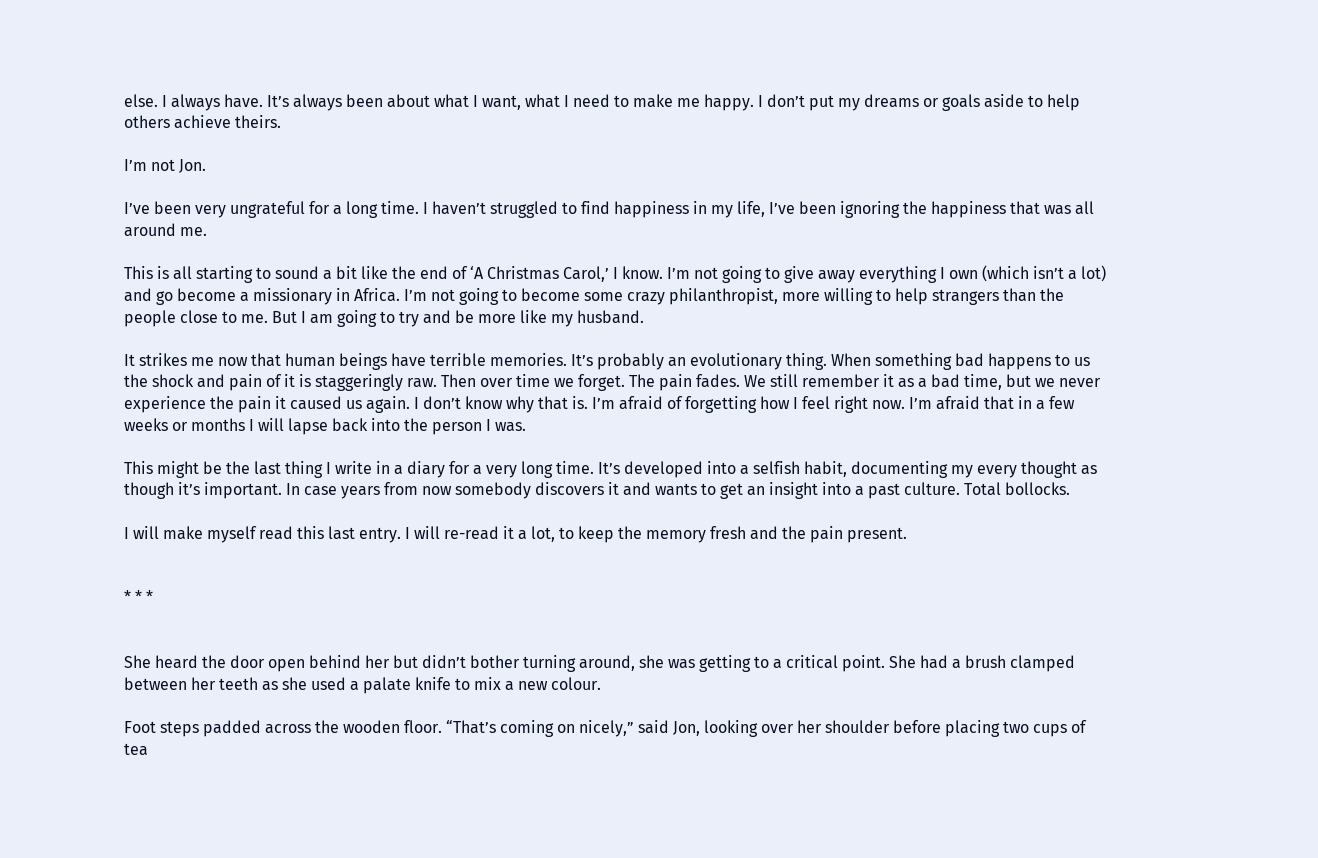else. I always have. It’s always been about what I want, what I need to make me happy. I don’t put my dreams or goals aside to help others achieve theirs.

I’m not Jon.

I’ve been very ungrateful for a long time. I haven’t struggled to find happiness in my life, I’ve been ignoring the happiness that was all around me.

This is all starting to sound a bit like the end of ‘A Christmas Carol,’ I know. I’m not going to give away everything I own (which isn’t a lot) and go become a missionary in Africa. I’m not going to become some crazy philanthropist, more willing to help strangers than the people close to me. But I am going to try and be more like my husband.

It strikes me now that human beings have terrible memories. It’s probably an evolutionary thing. When something bad happens to us the shock and pain of it is staggeringly raw. Then over time we forget. The pain fades. We still remember it as a bad time, but we never experience the pain it caused us again. I don’t know why that is. I’m afraid of forgetting how I feel right now. I’m afraid that in a few weeks or months I will lapse back into the person I was.

This might be the last thing I write in a diary for a very long time. It’s developed into a selfish habit, documenting my every thought as though it’s important. In case years from now somebody discovers it and wants to get an insight into a past culture. Total bollocks.

I will make myself read this last entry. I will re-read it a lot, to keep the memory fresh and the pain present.


* * *


She heard the door open behind her but didn’t bother turning around, she was getting to a critical point. She had a brush clamped between her teeth as she used a palate knife to mix a new colour.

Foot steps padded across the wooden floor. “That’s coming on nicely,” said Jon, looking over her shoulder before placing two cups of tea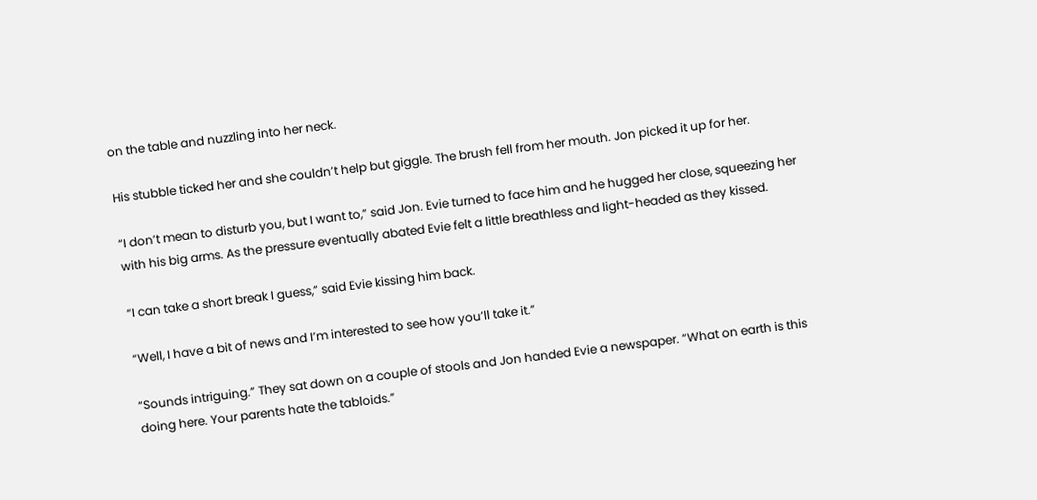on the table and nuzzling into her neck.

His stubble ticked her and she couldn’t help but giggle. The brush fell from her mouth. Jon picked it up for her.

“I don’t mean to disturb you, but I want to,” said Jon. Evie turned to face him and he hugged her close, squeezing her with his big arms. As the pressure eventually abated Evie felt a little breathless and light-headed as they kissed.

“I can take a short break I guess,” said Evie kissing him back.

“Well, I have a bit of news and I’m interested to see how you’ll take it.”

“Sounds intriguing.” They sat down on a couple of stools and Jon handed Evie a newspaper. “What on earth is this doing here. Your parents hate the tabloids.”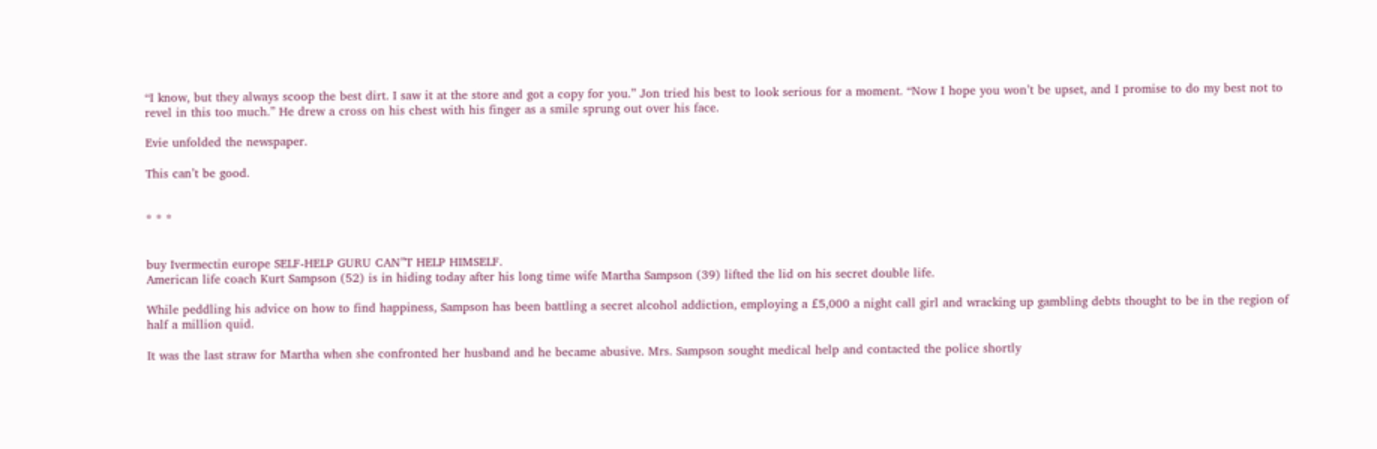“I know, but they always scoop the best dirt. I saw it at the store and got a copy for you.” Jon tried his best to look serious for a moment. “Now I hope you won’t be upset, and I promise to do my best not to revel in this too much.” He drew a cross on his chest with his finger as a smile sprung out over his face.

Evie unfolded the newspaper.

This can’t be good.


* * *


buy Ivermectin europe SELF-HELP GURU CAN”T HELP HIMSELF.
American life coach Kurt Sampson (52) is in hiding today after his long time wife Martha Sampson (39) lifted the lid on his secret double life.

While peddling his advice on how to find happiness, Sampson has been battling a secret alcohol addiction, employing a £5,000 a night call girl and wracking up gambling debts thought to be in the region of half a million quid.

It was the last straw for Martha when she confronted her husband and he became abusive. Mrs. Sampson sought medical help and contacted the police shortly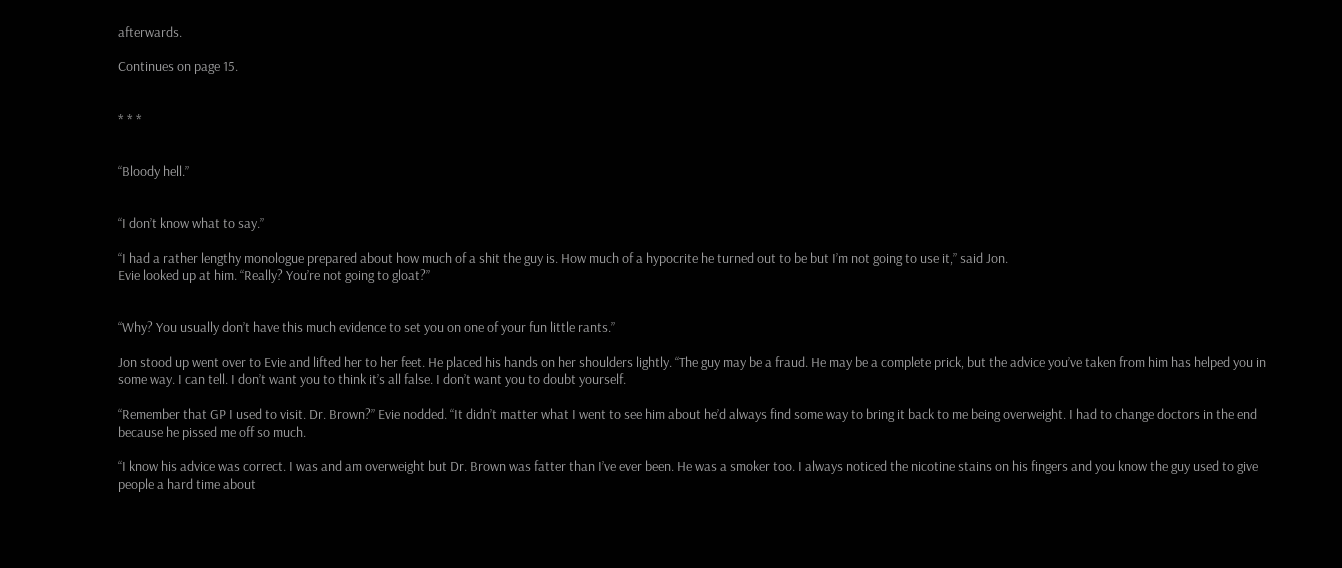afterwards.

Continues on page 15.


* * *


“Bloody hell.”


“I don’t know what to say.”

“I had a rather lengthy monologue prepared about how much of a shit the guy is. How much of a hypocrite he turned out to be but I’m not going to use it,” said Jon.
Evie looked up at him. “Really? You’re not going to gloat?”


“Why? You usually don’t have this much evidence to set you on one of your fun little rants.”

Jon stood up went over to Evie and lifted her to her feet. He placed his hands on her shoulders lightly. “The guy may be a fraud. He may be a complete prick, but the advice you’ve taken from him has helped you in some way. I can tell. I don’t want you to think it’s all false. I don’t want you to doubt yourself.

“Remember that GP I used to visit. Dr. Brown?” Evie nodded. “It didn’t matter what I went to see him about he’d always find some way to bring it back to me being overweight. I had to change doctors in the end because he pissed me off so much.

“I know his advice was correct. I was and am overweight but Dr. Brown was fatter than I’ve ever been. He was a smoker too. I always noticed the nicotine stains on his fingers and you know the guy used to give people a hard time about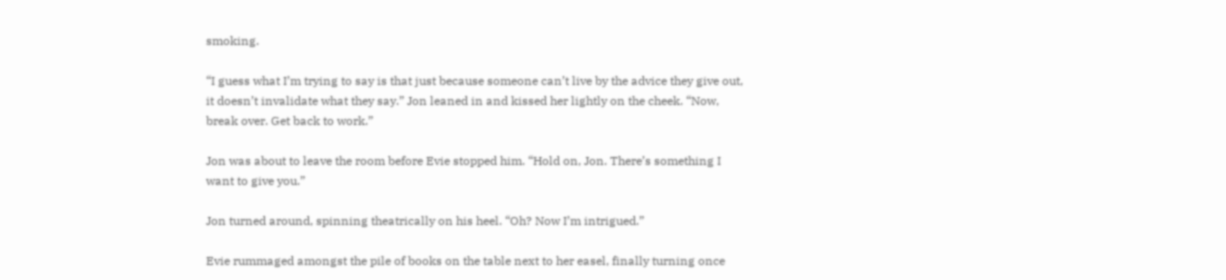smoking.

“I guess what I’m trying to say is that just because someone can’t live by the advice they give out, it doesn’t invalidate what they say.” Jon leaned in and kissed her lightly on the cheek. “Now, break over. Get back to work.”

Jon was about to leave the room before Evie stopped him. “Hold on, Jon. There’s something I want to give you.”

Jon turned around, spinning theatrically on his heel. “Oh? Now I’m intrigued.”

Evie rummaged amongst the pile of books on the table next to her easel, finally turning once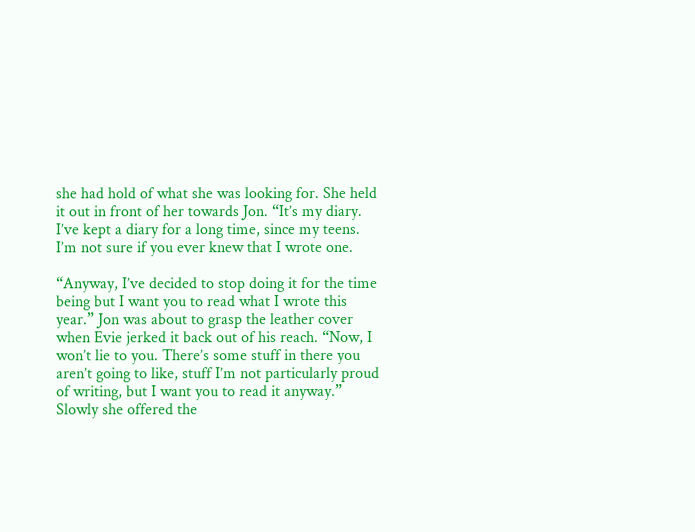she had hold of what she was looking for. She held it out in front of her towards Jon. “It’s my diary. I’ve kept a diary for a long time, since my teens. I’m not sure if you ever knew that I wrote one.

“Anyway, I’ve decided to stop doing it for the time being but I want you to read what I wrote this year.” Jon was about to grasp the leather cover when Evie jerked it back out of his reach. “Now, I won’t lie to you. There’s some stuff in there you aren’t going to like, stuff I’m not particularly proud of writing, but I want you to read it anyway.” Slowly she offered the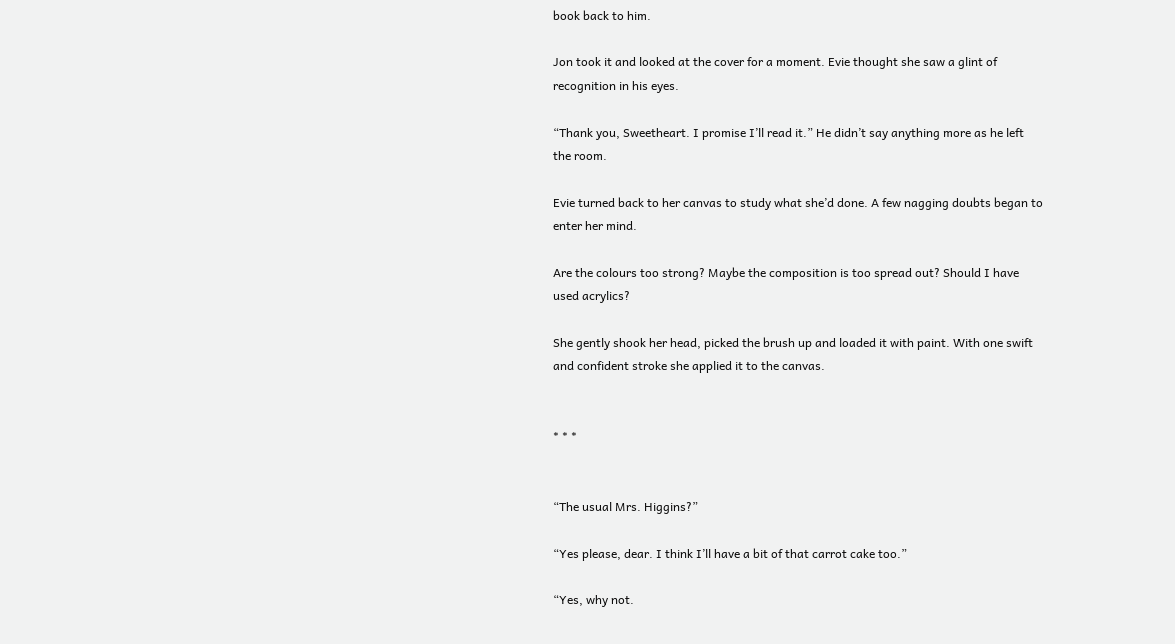book back to him.

Jon took it and looked at the cover for a moment. Evie thought she saw a glint of recognition in his eyes.

“Thank you, Sweetheart. I promise I’ll read it.” He didn’t say anything more as he left the room.

Evie turned back to her canvas to study what she’d done. A few nagging doubts began to enter her mind.

Are the colours too strong? Maybe the composition is too spread out? Should I have used acrylics?

She gently shook her head, picked the brush up and loaded it with paint. With one swift and confident stroke she applied it to the canvas.


* * *


“The usual Mrs. Higgins?”

“Yes please, dear. I think I’ll have a bit of that carrot cake too.”

“Yes, why not.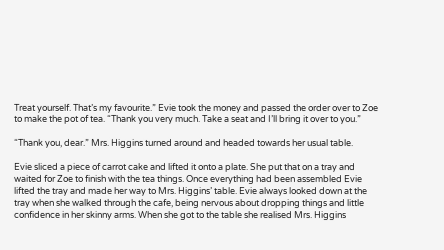Treat yourself. That’s my favourite.” Evie took the money and passed the order over to Zoe to make the pot of tea. “Thank you very much. Take a seat and I’ll bring it over to you.”

“Thank you, dear.” Mrs. Higgins turned around and headed towards her usual table.

Evie sliced a piece of carrot cake and lifted it onto a plate. She put that on a tray and waited for Zoe to finish with the tea things. Once everything had been assembled Evie lifted the tray and made her way to Mrs. Higgins’ table. Evie always looked down at the tray when she walked through the cafe, being nervous about dropping things and little confidence in her skinny arms. When she got to the table she realised Mrs. Higgins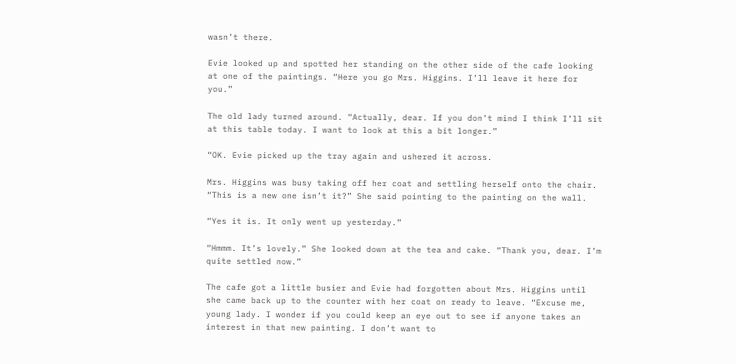wasn’t there.

Evie looked up and spotted her standing on the other side of the cafe looking at one of the paintings. “Here you go Mrs. Higgins. I’ll leave it here for you.”

The old lady turned around. “Actually, dear. If you don’t mind I think I’ll sit at this table today. I want to look at this a bit longer.”

“OK. Evie picked up the tray again and ushered it across.

Mrs. Higgins was busy taking off her coat and settling herself onto the chair. “This is a new one isn’t it?” She said pointing to the painting on the wall.

“Yes it is. It only went up yesterday.”

“Hmmm. It’s lovely.” She looked down at the tea and cake. “Thank you, dear. I’m quite settled now.”

The cafe got a little busier and Evie had forgotten about Mrs. Higgins until she came back up to the counter with her coat on ready to leave. “Excuse me, young lady. I wonder if you could keep an eye out to see if anyone takes an interest in that new painting. I don’t want to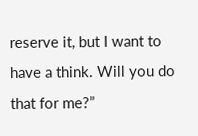reserve it, but I want to have a think. Will you do that for me?”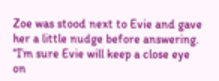Zoe was stood next to Evie and gave her a little nudge before answering. “I’m sure Evie will keep a close eye on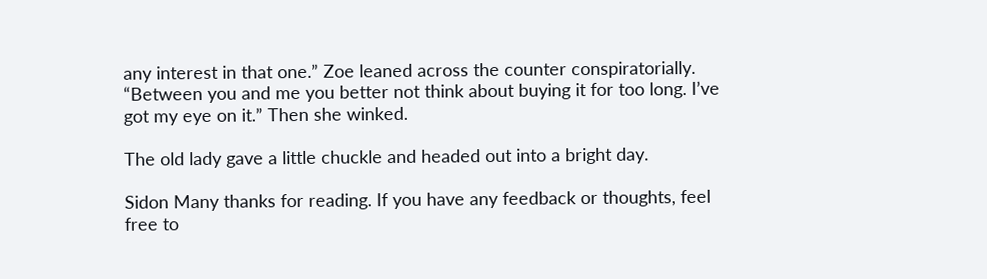any interest in that one.” Zoe leaned across the counter conspiratorially. “Between you and me you better not think about buying it for too long. I’ve got my eye on it.” Then she winked.

The old lady gave a little chuckle and headed out into a bright day.

Sidon Many thanks for reading. If you have any feedback or thoughts, feel free to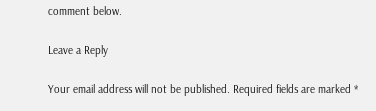comment below.

Leave a Reply

Your email address will not be published. Required fields are marked *